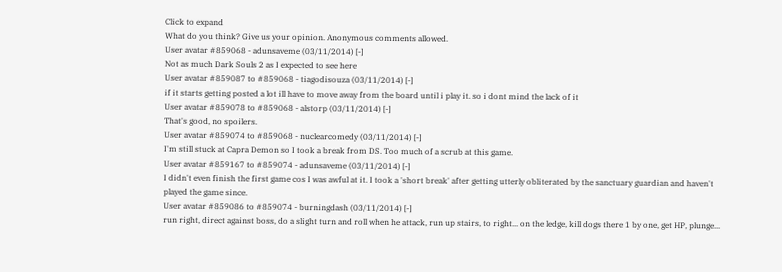Click to expand
What do you think? Give us your opinion. Anonymous comments allowed.
User avatar #859068 - adunsaveme (03/11/2014) [-]
Not as much Dark Souls 2 as I expected to see here
User avatar #859087 to #859068 - tiagodisouza (03/11/2014) [-]
if it starts getting posted a lot ill have to move away from the board until i play it. so i dont mind the lack of it
User avatar #859078 to #859068 - alstorp (03/11/2014) [-]
That's good, no spoilers.
User avatar #859074 to #859068 - nuclearcomedy (03/11/2014) [-]
I'm still stuck at Capra Demon so I took a break from DS. Too much of a scrub at this game.
User avatar #859167 to #859074 - adunsaveme (03/11/2014) [-]
I didn't even finish the first game cos I was awful at it. I took a 'short break' after getting utterly obliterated by the sanctuary guardian and haven't played the game since.
User avatar #859086 to #859074 - burningdash (03/11/2014) [-]
run right, direct against boss, do a slight turn and roll when he attack, run up stairs, to right... on the ledge, kill dogs there 1 by one, get HP, plunge...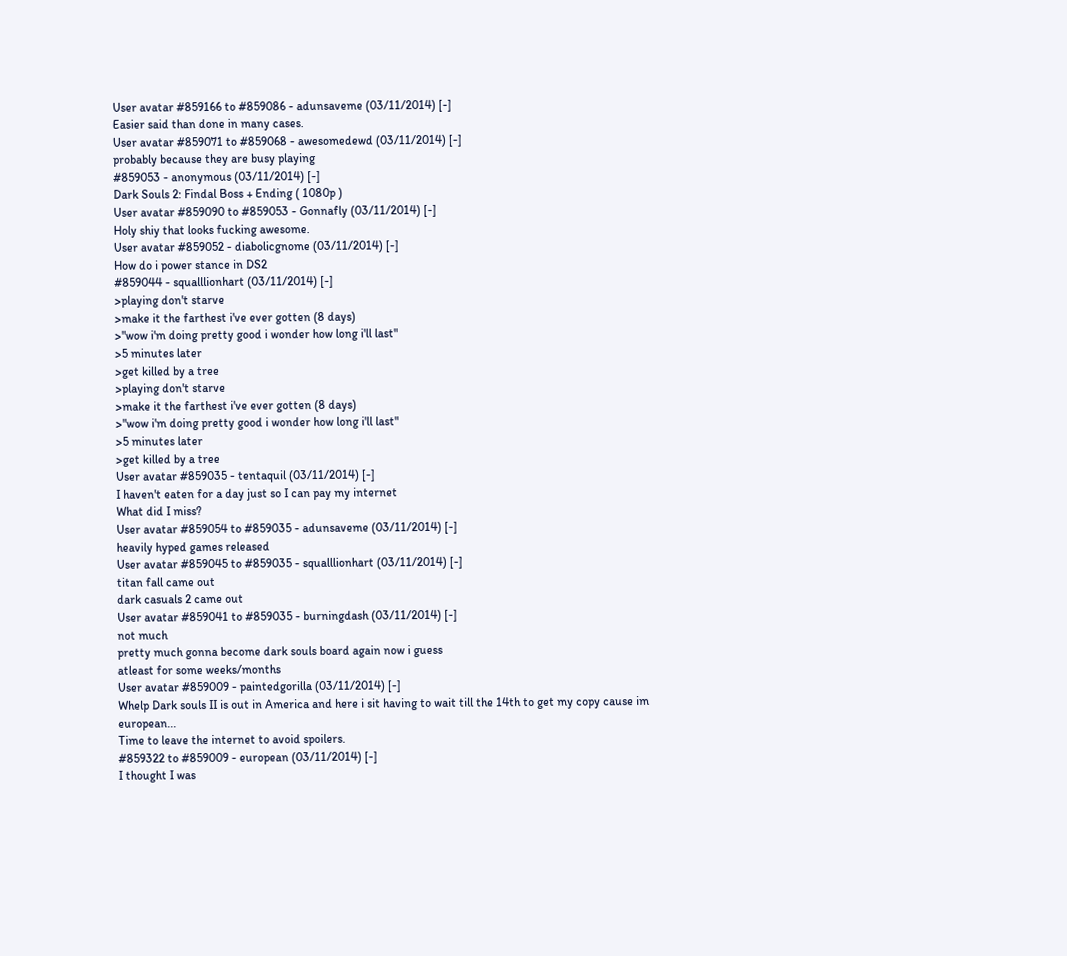User avatar #859166 to #859086 - adunsaveme (03/11/2014) [-]
Easier said than done in many cases.
User avatar #859071 to #859068 - awesomedewd (03/11/2014) [-]
probably because they are busy playing
#859053 - anonymous (03/11/2014) [-]
Dark Souls 2: Findal Boss + Ending ( 1080p )
User avatar #859090 to #859053 - Gonnafly (03/11/2014) [-]
Holy shiy that looks fucking awesome.
User avatar #859052 - diabolicgnome (03/11/2014) [-]
How do i power stance in DS2
#859044 - squalllionhart (03/11/2014) [-]
>playing don't starve
>make it the farthest i've ever gotten (8 days)
>"wow i'm doing pretty good i wonder how long i'll last"
>5 minutes later
>get killed by a tree
>playing don't starve
>make it the farthest i've ever gotten (8 days)
>"wow i'm doing pretty good i wonder how long i'll last"
>5 minutes later
>get killed by a tree
User avatar #859035 - tentaquil (03/11/2014) [-]
I haven't eaten for a day just so I can pay my internet
What did I miss?
User avatar #859054 to #859035 - adunsaveme (03/11/2014) [-]
heavily hyped games released
User avatar #859045 to #859035 - squalllionhart (03/11/2014) [-]
titan fall came out
dark casuals 2 came out
User avatar #859041 to #859035 - burningdash (03/11/2014) [-]
not much
pretty much gonna become dark souls board again now i guess
atleast for some weeks/months
User avatar #859009 - paintedgorilla (03/11/2014) [-]
Whelp Dark souls II is out in America and here i sit having to wait till the 14th to get my copy cause im european...
Time to leave the internet to avoid spoilers.
#859322 to #859009 - european (03/11/2014) [-]
I thought I was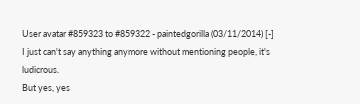User avatar #859323 to #859322 - paintedgorilla (03/11/2014) [-]
I just can't say anything anymore without mentioning people, it's ludicrous.
But yes, yes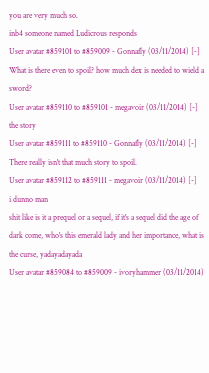you are very much so.
inb4 someone named Ludicrous responds
User avatar #859101 to #859009 - Gonnafly (03/11/2014) [-]
What is there even to spoil? how much dex is needed to wield a sword?
User avatar #859110 to #859101 - megavoir (03/11/2014) [-]
the story
User avatar #859111 to #859110 - Gonnafly (03/11/2014) [-]
There really isn't that much story to spoil.
User avatar #859112 to #859111 - megavoir (03/11/2014) [-]
i dunno man
shit like is it a prequel or a sequel, if it's a sequel did the age of dark come, who's this emerald lady and her importance, what is the curse, yadayadayada
User avatar #859084 to #859009 - ivoryhammer (03/11/2014)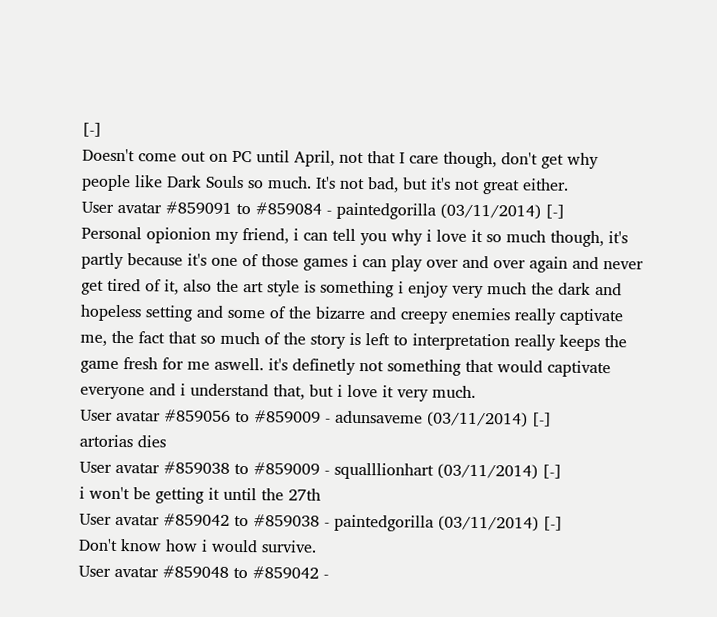[-]
Doesn't come out on PC until April, not that I care though, don't get why people like Dark Souls so much. It's not bad, but it's not great either.
User avatar #859091 to #859084 - paintedgorilla (03/11/2014) [-]
Personal opionion my friend, i can tell you why i love it so much though, it's partly because it's one of those games i can play over and over again and never get tired of it, also the art style is something i enjoy very much the dark and hopeless setting and some of the bizarre and creepy enemies really captivate me, the fact that so much of the story is left to interpretation really keeps the game fresh for me aswell. it's definetly not something that would captivate everyone and i understand that, but i love it very much.
User avatar #859056 to #859009 - adunsaveme (03/11/2014) [-]
artorias dies
User avatar #859038 to #859009 - squalllionhart (03/11/2014) [-]
i won't be getting it until the 27th
User avatar #859042 to #859038 - paintedgorilla (03/11/2014) [-]
Don't know how i would survive.
User avatar #859048 to #859042 -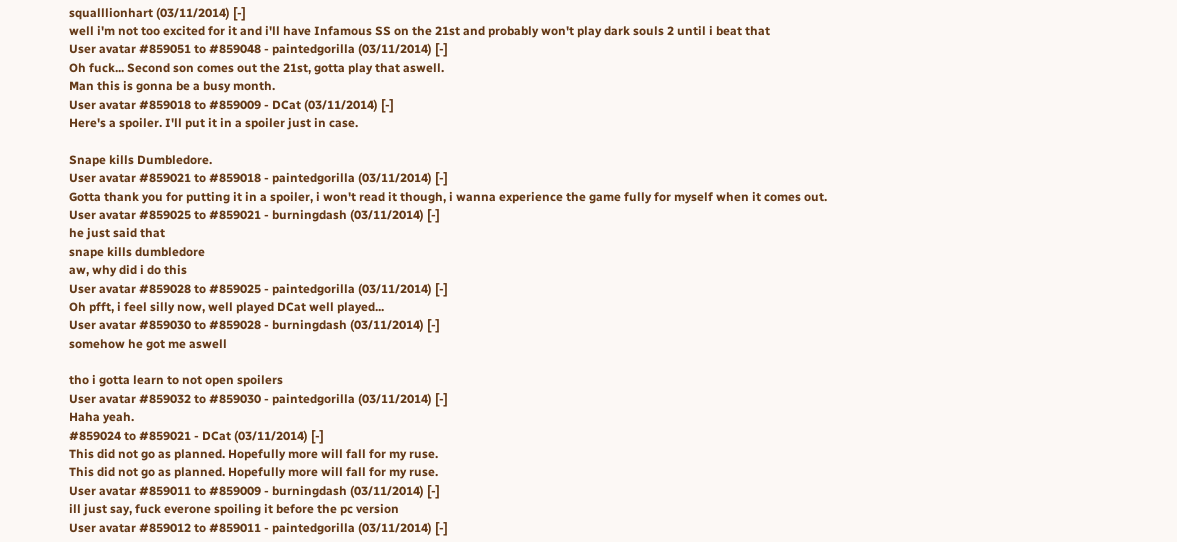squalllionhart (03/11/2014) [-]
well i'm not too excited for it and i'll have Infamous SS on the 21st and probably won't play dark souls 2 until i beat that
User avatar #859051 to #859048 - paintedgorilla (03/11/2014) [-]
Oh fuck... Second son comes out the 21st, gotta play that aswell.
Man this is gonna be a busy month.
User avatar #859018 to #859009 - DCat (03/11/2014) [-]
Here's a spoiler. I'll put it in a spoiler just in case.

Snape kills Dumbledore.
User avatar #859021 to #859018 - paintedgorilla (03/11/2014) [-]
Gotta thank you for putting it in a spoiler, i won't read it though, i wanna experience the game fully for myself when it comes out.
User avatar #859025 to #859021 - burningdash (03/11/2014) [-]
he just said that
snape kills dumbledore
aw, why did i do this
User avatar #859028 to #859025 - paintedgorilla (03/11/2014) [-]
Oh pfft, i feel silly now, well played DCat well played...
User avatar #859030 to #859028 - burningdash (03/11/2014) [-]
somehow he got me aswell

tho i gotta learn to not open spoilers
User avatar #859032 to #859030 - paintedgorilla (03/11/2014) [-]
Haha yeah.
#859024 to #859021 - DCat (03/11/2014) [-]
This did not go as planned. Hopefully more will fall for my ruse.
This did not go as planned. Hopefully more will fall for my ruse.
User avatar #859011 to #859009 - burningdash (03/11/2014) [-]
ill just say, fuck everone spoiling it before the pc version
User avatar #859012 to #859011 - paintedgorilla (03/11/2014) [-]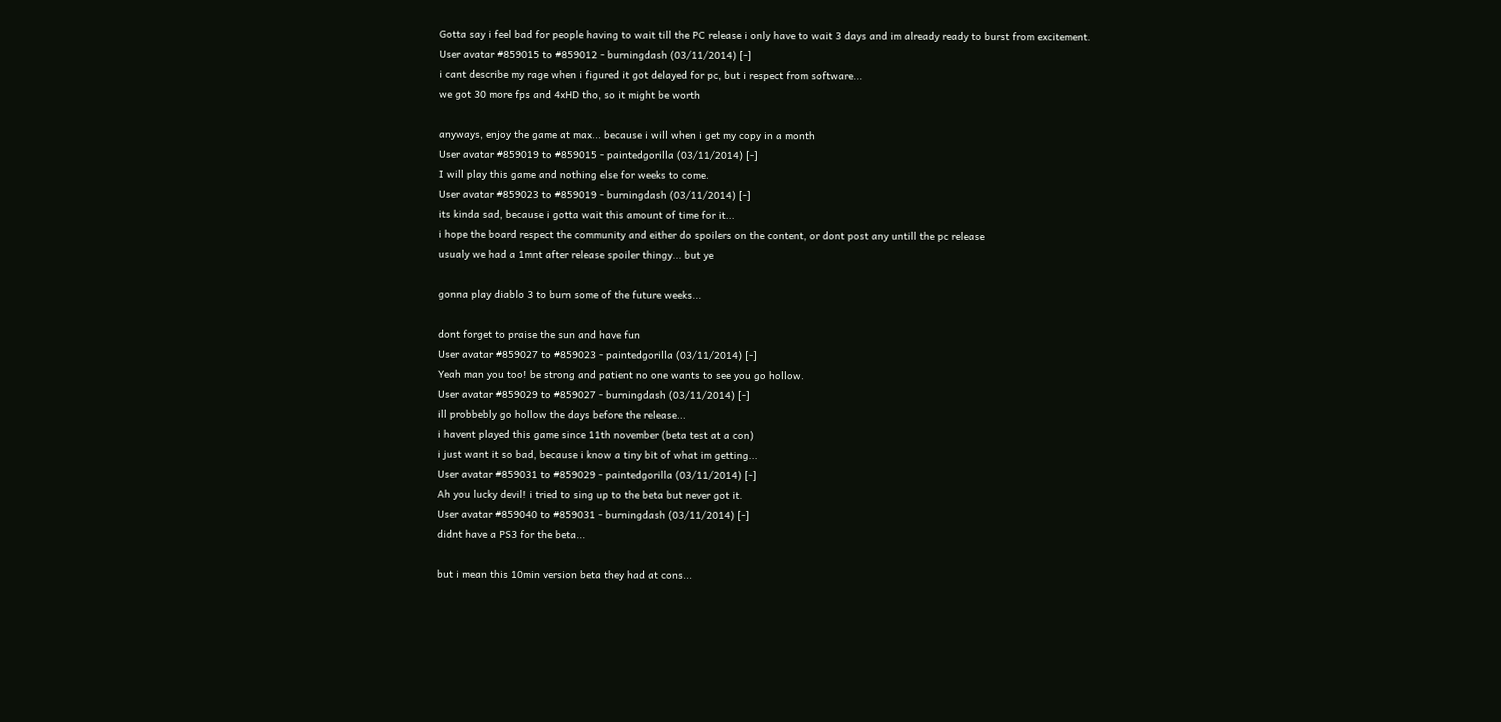Gotta say i feel bad for people having to wait till the PC release i only have to wait 3 days and im already ready to burst from excitement.
User avatar #859015 to #859012 - burningdash (03/11/2014) [-]
i cant describe my rage when i figured it got delayed for pc, but i respect from software...
we got 30 more fps and 4xHD tho, so it might be worth

anyways, enjoy the game at max... because i will when i get my copy in a month
User avatar #859019 to #859015 - paintedgorilla (03/11/2014) [-]
I will play this game and nothing else for weeks to come.
User avatar #859023 to #859019 - burningdash (03/11/2014) [-]
its kinda sad, because i gotta wait this amount of time for it...
i hope the board respect the community and either do spoilers on the content, or dont post any untill the pc release
usualy we had a 1mnt after release spoiler thingy... but ye

gonna play diablo 3 to burn some of the future weeks...

dont forget to praise the sun and have fun
User avatar #859027 to #859023 - paintedgorilla (03/11/2014) [-]
Yeah man you too! be strong and patient no one wants to see you go hollow.
User avatar #859029 to #859027 - burningdash (03/11/2014) [-]
ill probbebly go hollow the days before the release...
i havent played this game since 11th november (beta test at a con)
i just want it so bad, because i know a tiny bit of what im getting...
User avatar #859031 to #859029 - paintedgorilla (03/11/2014) [-]
Ah you lucky devil! i tried to sing up to the beta but never got it.
User avatar #859040 to #859031 - burningdash (03/11/2014) [-]
didnt have a PS3 for the beta...

but i mean this 10min version beta they had at cons...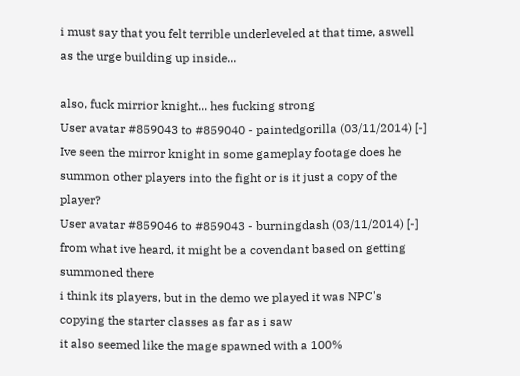i must say that you felt terrible underleveled at that time, aswell as the urge building up inside...

also, fuck mirrior knight... hes fucking strong
User avatar #859043 to #859040 - paintedgorilla (03/11/2014) [-]
Ive seen the mirror knight in some gameplay footage does he summon other players into the fight or is it just a copy of the player?
User avatar #859046 to #859043 - burningdash (03/11/2014) [-]
from what ive heard, it might be a covendant based on getting summoned there
i think its players, but in the demo we played it was NPC's copying the starter classes as far as i saw
it also seemed like the mage spawned with a 100%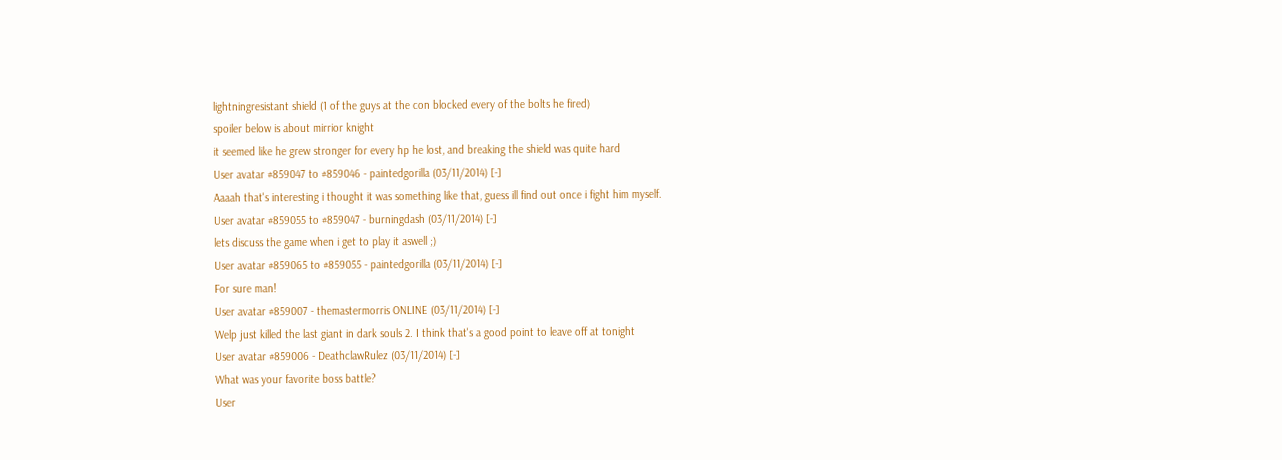lightningresistant shield (1 of the guys at the con blocked every of the bolts he fired)
spoiler below is about mirrior knight
it seemed like he grew stronger for every hp he lost, and breaking the shield was quite hard
User avatar #859047 to #859046 - paintedgorilla (03/11/2014) [-]
Aaaah that's interesting i thought it was something like that, guess ill find out once i fight him myself.
User avatar #859055 to #859047 - burningdash (03/11/2014) [-]
lets discuss the game when i get to play it aswell ;)
User avatar #859065 to #859055 - paintedgorilla (03/11/2014) [-]
For sure man!
User avatar #859007 - themastermorris ONLINE (03/11/2014) [-]
Welp just killed the last giant in dark souls 2. I think that's a good point to leave off at tonight
User avatar #859006 - DeathclawRulez (03/11/2014) [-]
What was your favorite boss battle?
User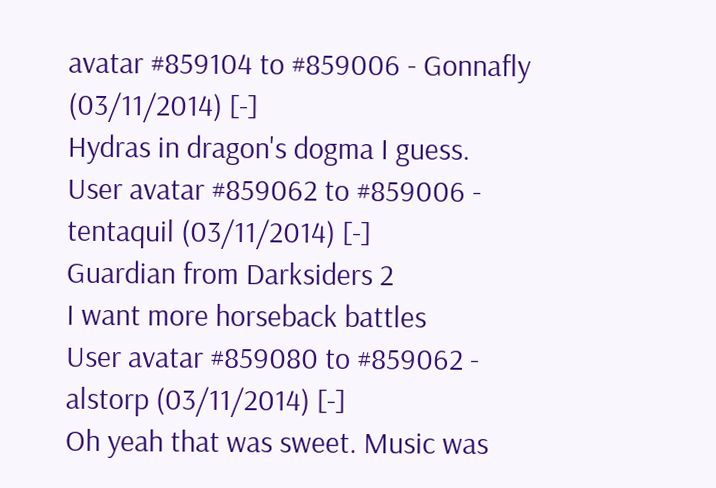avatar #859104 to #859006 - Gonnafly (03/11/2014) [-]
Hydras in dragon's dogma I guess.
User avatar #859062 to #859006 - tentaquil (03/11/2014) [-]
Guardian from Darksiders 2
I want more horseback battles
User avatar #859080 to #859062 - alstorp (03/11/2014) [-]
Oh yeah that was sweet. Music was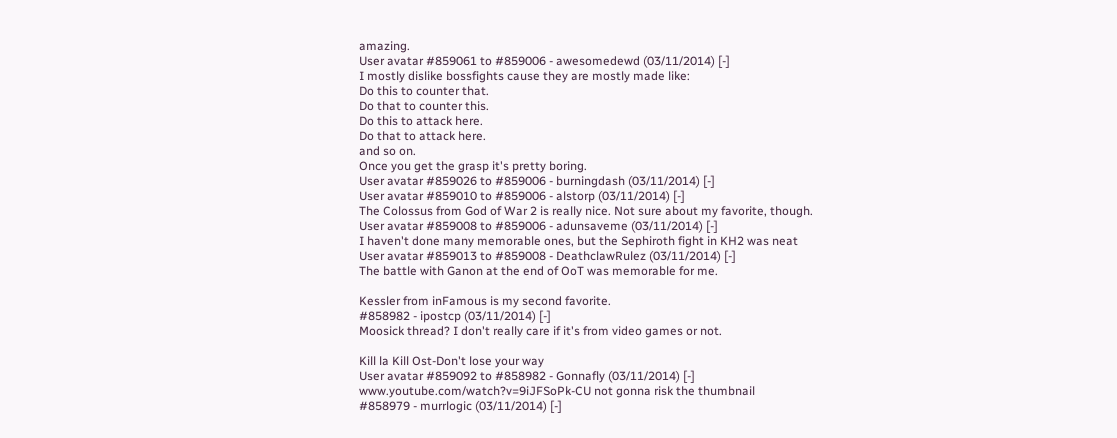amazing.
User avatar #859061 to #859006 - awesomedewd (03/11/2014) [-]
I mostly dislike bossfights cause they are mostly made like:
Do this to counter that.
Do that to counter this.
Do this to attack here.
Do that to attack here.
and so on.
Once you get the grasp it's pretty boring.
User avatar #859026 to #859006 - burningdash (03/11/2014) [-]
User avatar #859010 to #859006 - alstorp (03/11/2014) [-]
The Colossus from God of War 2 is really nice. Not sure about my favorite, though.
User avatar #859008 to #859006 - adunsaveme (03/11/2014) [-]
I haven't done many memorable ones, but the Sephiroth fight in KH2 was neat
User avatar #859013 to #859008 - DeathclawRulez (03/11/2014) [-]
The battle with Ganon at the end of OoT was memorable for me.

Kessler from inFamous is my second favorite.
#858982 - ipostcp (03/11/2014) [-]
Moosick thread? I don't really care if it's from video games or not.

Kill la Kill Ost-Don't lose your way
User avatar #859092 to #858982 - Gonnafly (03/11/2014) [-]
www.youtube.com/watch?v=9iJFSoPk-CU not gonna risk the thumbnail
#858979 - murrlogic (03/11/2014) [-]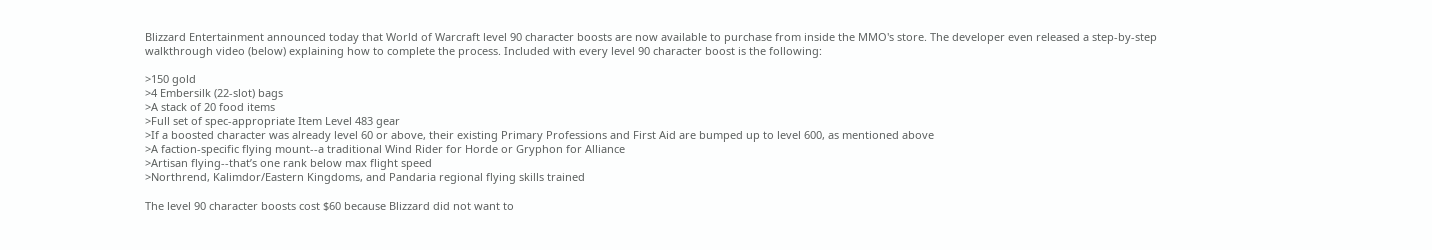Blizzard Entertainment announced today that World of Warcraft level 90 character boosts are now available to purchase from inside the MMO's store. The developer even released a step-by-step walkthrough video (below) explaining how to complete the process. Included with every level 90 character boost is the following:

>150 gold
>4 Embersilk (22-slot) bags
>A stack of 20 food items
>Full set of spec-appropriate Item Level 483 gear
>If a boosted character was already level 60 or above, their existing Primary Professions and First Aid are bumped up to level 600, as mentioned above
>A faction-specific flying mount--a traditional Wind Rider for Horde or Gryphon for Alliance
>Artisan flying--that’s one rank below max flight speed
>Northrend, Kalimdor/Eastern Kingdoms, and Pandaria regional flying skills trained

The level 90 character boosts cost $60 because Blizzard did not want to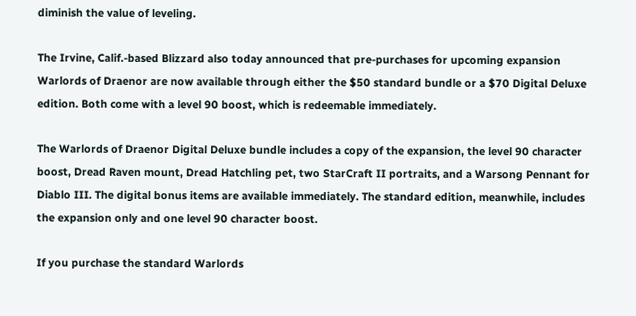diminish the value of leveling.

The Irvine, Calif.-based Blizzard also today announced that pre-purchases for upcoming expansion Warlords of Draenor are now available through either the $50 standard bundle or a $70 Digital Deluxe edition. Both come with a level 90 boost, which is redeemable immediately.

The Warlords of Draenor Digital Deluxe bundle includes a copy of the expansion, the level 90 character boost, Dread Raven mount, Dread Hatchling pet, two StarCraft II portraits, and a Warsong Pennant for Diablo III. The digital bonus items are available immediately. The standard edition, meanwhile, includes the expansion only and one level 90 character boost.

If you purchase the standard Warlords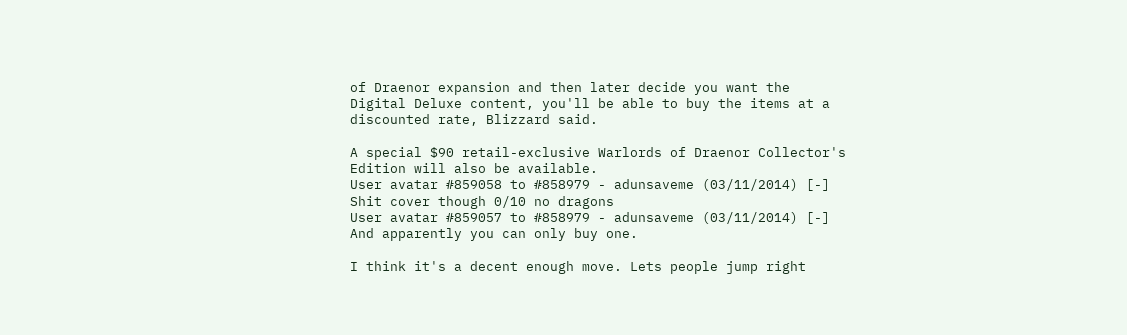of Draenor expansion and then later decide you want the Digital Deluxe content, you'll be able to buy the items at a discounted rate, Blizzard said.

A special $90 retail-exclusive Warlords of Draenor Collector's Edition will also be available.
User avatar #859058 to #858979 - adunsaveme (03/11/2014) [-]
Shit cover though 0/10 no dragons
User avatar #859057 to #858979 - adunsaveme (03/11/2014) [-]
And apparently you can only buy one.

I think it's a decent enough move. Lets people jump right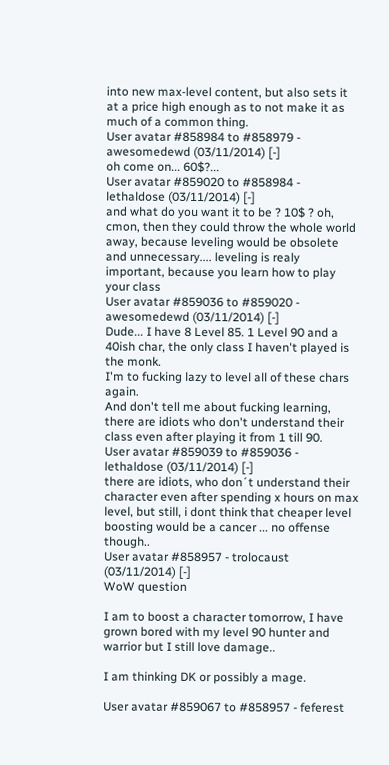into new max-level content, but also sets it at a price high enough as to not make it as much of a common thing.
User avatar #858984 to #858979 - awesomedewd (03/11/2014) [-]
oh come on... 60$?...
User avatar #859020 to #858984 - lethaldose (03/11/2014) [-]
and what do you want it to be ? 10$ ? oh, cmon, then they could throw the whole world away, because leveling would be obsolete and unnecessary.... leveling is realy important, because you learn how to play your class
User avatar #859036 to #859020 - awesomedewd (03/11/2014) [-]
Dude... I have 8 Level 85. 1 Level 90 and a 40ish char, the only class I haven't played is the monk.
I'm to fucking lazy to level all of these chars again.
And don't tell me about fucking learning, there are idiots who don't understand their class even after playing it from 1 till 90.
User avatar #859039 to #859036 - lethaldose (03/11/2014) [-]
there are idiots, who don´t understand their character even after spending x hours on max level, but still, i dont think that cheaper level boosting would be a cancer ... no offense though..
User avatar #858957 - trolocaust (03/11/2014) [-]
WoW question

I am to boost a character tomorrow, I have grown bored with my level 90 hunter and warrior but I still love damage..

I am thinking DK or possibly a mage.

User avatar #859067 to #858957 - feferest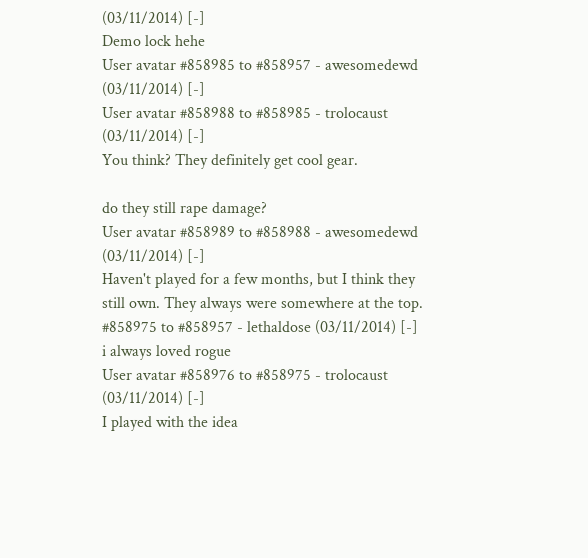(03/11/2014) [-]
Demo lock hehe
User avatar #858985 to #858957 - awesomedewd (03/11/2014) [-]
User avatar #858988 to #858985 - trolocaust (03/11/2014) [-]
You think? They definitely get cool gear.

do they still rape damage?
User avatar #858989 to #858988 - awesomedewd (03/11/2014) [-]
Haven't played for a few months, but I think they still own. They always were somewhere at the top.
#858975 to #858957 - lethaldose (03/11/2014) [-]
i always loved rogue
User avatar #858976 to #858975 - trolocaust (03/11/2014) [-]
I played with the idea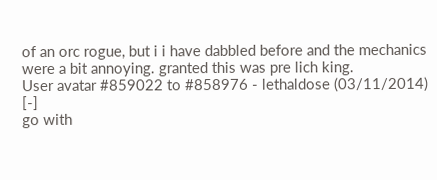of an orc rogue, but i i have dabbled before and the mechanics were a bit annoying. granted this was pre lich king.
User avatar #859022 to #858976 - lethaldose (03/11/2014) [-]
go with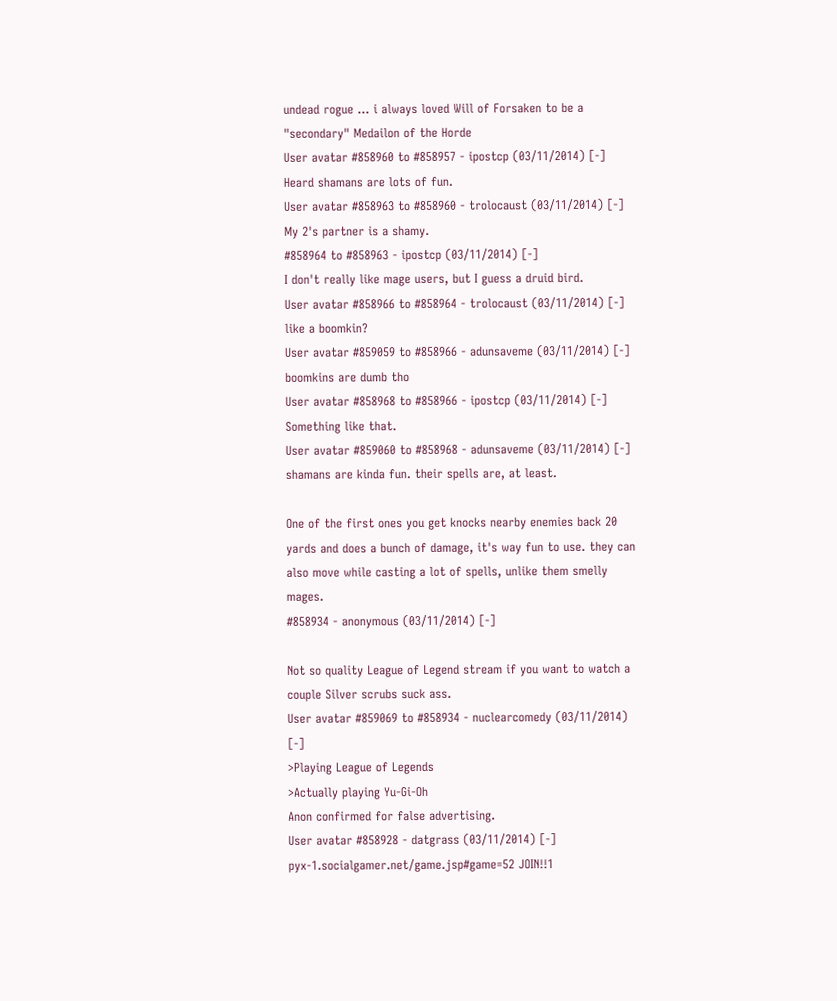undead rogue ... i always loved Will of Forsaken to be a "secondary" Medailon of the Horde
User avatar #858960 to #858957 - ipostcp (03/11/2014) [-]
Heard shamans are lots of fun.
User avatar #858963 to #858960 - trolocaust (03/11/2014) [-]
My 2's partner is a shamy.
#858964 to #858963 - ipostcp (03/11/2014) [-]
I don't really like mage users, but I guess a druid bird.
User avatar #858966 to #858964 - trolocaust (03/11/2014) [-]
like a boomkin?
User avatar #859059 to #858966 - adunsaveme (03/11/2014) [-]
boomkins are dumb tho
User avatar #858968 to #858966 - ipostcp (03/11/2014) [-]
Something like that.
User avatar #859060 to #858968 - adunsaveme (03/11/2014) [-]
shamans are kinda fun. their spells are, at least.

One of the first ones you get knocks nearby enemies back 20 yards and does a bunch of damage, it's way fun to use. they can also move while casting a lot of spells, unlike them smelly mages.
#858934 - anonymous (03/11/2014) [-]

Not so quality League of Legend stream if you want to watch a couple Silver scrubs suck ass.
User avatar #859069 to #858934 - nuclearcomedy (03/11/2014) [-]
>Playing League of Legends
>Actually playing Yu-Gi-Oh
Anon confirmed for false advertising.
User avatar #858928 - datgrass (03/11/2014) [-]
pyx-1.socialgamer.net/game.jsp#game=52 JOIN!!1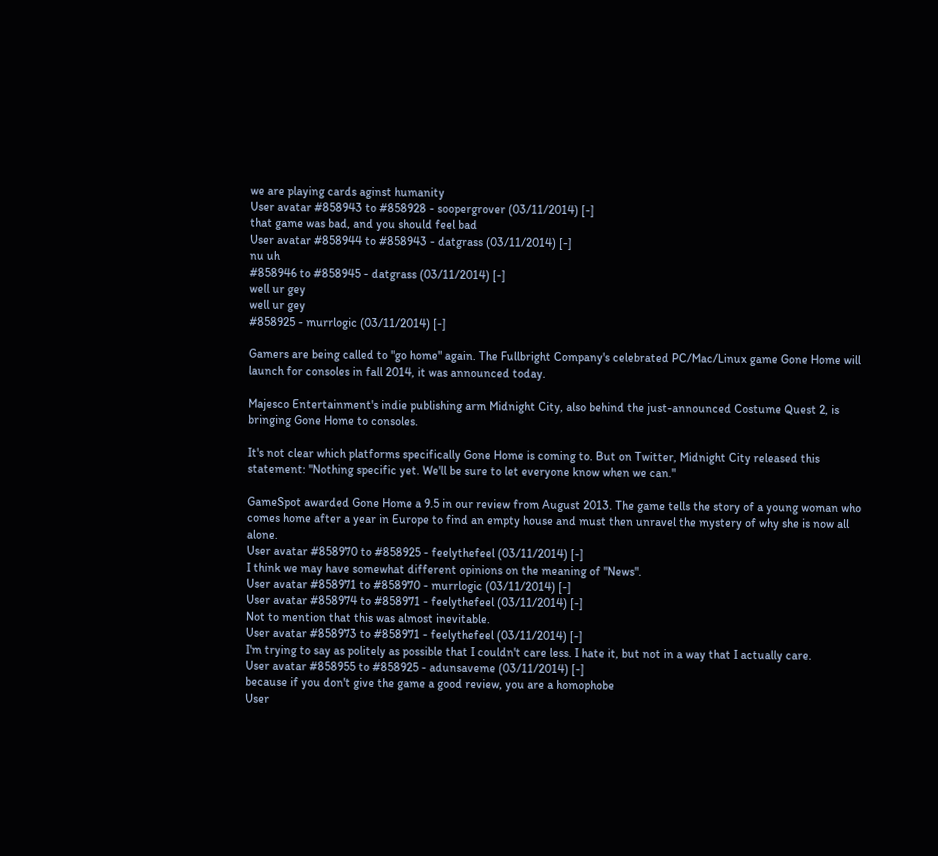we are playing cards aginst humanity
User avatar #858943 to #858928 - soopergrover (03/11/2014) [-]
that game was bad, and you should feel bad
User avatar #858944 to #858943 - datgrass (03/11/2014) [-]
nu uh
#858946 to #858945 - datgrass (03/11/2014) [-]
well ur gey
well ur gey
#858925 - murrlogic (03/11/2014) [-]

Gamers are being called to "go home" again. The Fullbright Company's celebrated PC/Mac/Linux game Gone Home will launch for consoles in fall 2014, it was announced today.

Majesco Entertainment's indie publishing arm Midnight City, also behind the just-announced Costume Quest 2, is bringing Gone Home to consoles.

It's not clear which platforms specifically Gone Home is coming to. But on Twitter, Midnight City released this statement: "Nothing specific yet. We'll be sure to let everyone know when we can."

GameSpot awarded Gone Home a 9.5 in our review from August 2013. The game tells the story of a young woman who comes home after a year in Europe to find an empty house and must then unravel the mystery of why she is now all alone.
User avatar #858970 to #858925 - feelythefeel (03/11/2014) [-]
I think we may have somewhat different opinions on the meaning of "News".
User avatar #858971 to #858970 - murrlogic (03/11/2014) [-]
User avatar #858974 to #858971 - feelythefeel (03/11/2014) [-]
Not to mention that this was almost inevitable.
User avatar #858973 to #858971 - feelythefeel (03/11/2014) [-]
I'm trying to say as politely as possible that I couldn't care less. I hate it, but not in a way that I actually care.
User avatar #858955 to #858925 - adunsaveme (03/11/2014) [-]
because if you don't give the game a good review, you are a homophobe
User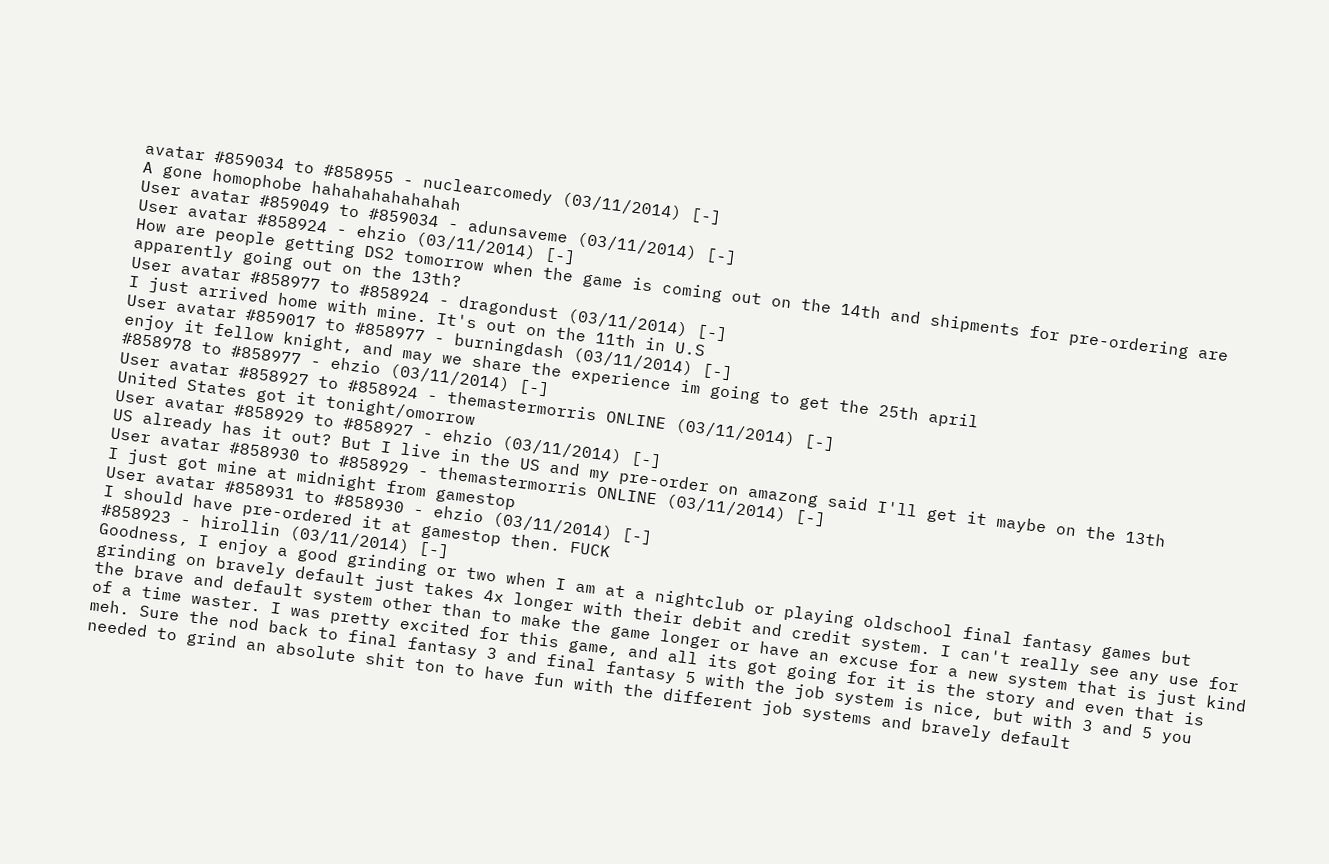avatar #859034 to #858955 - nuclearcomedy (03/11/2014) [-]
A gone homophobe hahahahahahahah
User avatar #859049 to #859034 - adunsaveme (03/11/2014) [-]
User avatar #858924 - ehzio (03/11/2014) [-]
How are people getting DS2 tomorrow when the game is coming out on the 14th and shipments for pre-ordering are apparently going out on the 13th?
User avatar #858977 to #858924 - dragondust (03/11/2014) [-]
I just arrived home with mine. It's out on the 11th in U.S
User avatar #859017 to #858977 - burningdash (03/11/2014) [-]
enjoy it fellow knight, and may we share the experience im going to get the 25th april
#858978 to #858977 - ehzio (03/11/2014) [-]
User avatar #858927 to #858924 - themastermorris ONLINE (03/11/2014) [-]
United States got it tonight/omorrow
User avatar #858929 to #858927 - ehzio (03/11/2014) [-]
US already has it out? But I live in the US and my pre-order on amazong said I'll get it maybe on the 13th
User avatar #858930 to #858929 - themastermorris ONLINE (03/11/2014) [-]
I just got mine at midnight from gamestop
User avatar #858931 to #858930 - ehzio (03/11/2014) [-]
I should have pre-ordered it at gamestop then. FUCK
#858923 - hirollin (03/11/2014) [-]
Goodness, I enjoy a good grinding or two when I am at a nightclub or playing oldschool final fantasy games but grinding on bravely default just takes 4x longer with their debit and credit system. I can't really see any use for the brave and default system other than to make the game longer or have an excuse for a new system that is just kind of a time waster. I was pretty excited for this game, and all its got going for it is the story and even that is meh. Sure the nod back to final fantasy 3 and final fantasy 5 with the job system is nice, but with 3 and 5 you needed to grind an absolute shit ton to have fun with the different job systems and bravely default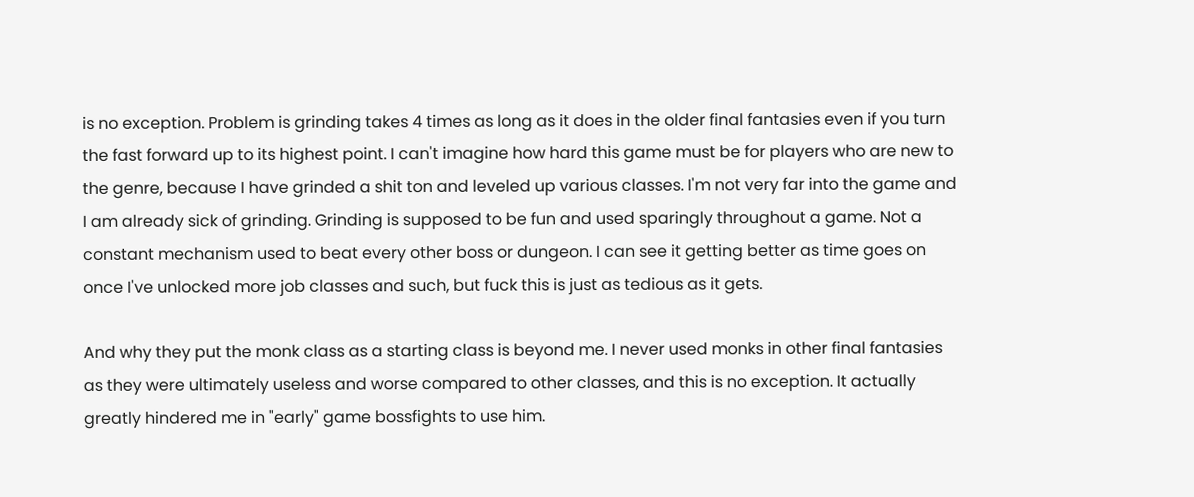is no exception. Problem is grinding takes 4 times as long as it does in the older final fantasies even if you turn the fast forward up to its highest point. I can't imagine how hard this game must be for players who are new to the genre, because I have grinded a shit ton and leveled up various classes. I'm not very far into the game and I am already sick of grinding. Grinding is supposed to be fun and used sparingly throughout a game. Not a constant mechanism used to beat every other boss or dungeon. I can see it getting better as time goes on once I've unlocked more job classes and such, but fuck this is just as tedious as it gets.

And why they put the monk class as a starting class is beyond me. I never used monks in other final fantasies as they were ultimately useless and worse compared to other classes, and this is no exception. It actually greatly hindered me in "early" game bossfights to use him.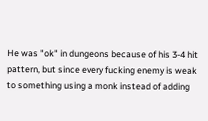He was "ok" in dungeons because of his 3-4 hit pattern, but since every fucking enemy is weak to something using a monk instead of adding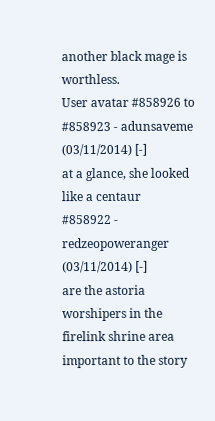another black mage is worthless.
User avatar #858926 to #858923 - adunsaveme (03/11/2014) [-]
at a glance, she looked like a centaur
#858922 - redzeopoweranger (03/11/2014) [-]
are the astoria worshipers in the firelink shrine area important to the story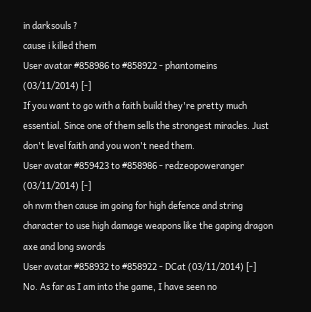in darksouls ?
cause i killed them
User avatar #858986 to #858922 - phantomeins (03/11/2014) [-]
If you want to go with a faith build they're pretty much essential. Since one of them sells the strongest miracles. Just don't level faith and you won't need them.
User avatar #859423 to #858986 - redzeopoweranger (03/11/2014) [-]
oh nvm then cause im going for high defence and string character to use high damage weapons like the gaping dragon axe and long swords
User avatar #858932 to #858922 - DCat (03/11/2014) [-]
No. As far as I am into the game, I have seen no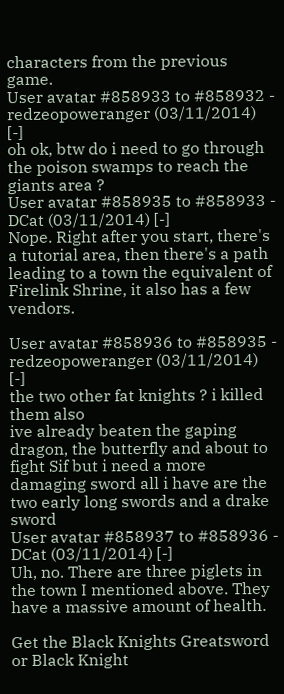characters from the previous game.
User avatar #858933 to #858932 - redzeopoweranger (03/11/2014) [-]
oh ok, btw do i need to go through the poison swamps to reach the giants area ?
User avatar #858935 to #858933 - DCat (03/11/2014) [-]
Nope. Right after you start, there's a tutorial area, then there's a path leading to a town the equivalent of Firelink Shrine, it also has a few vendors.

User avatar #858936 to #858935 - redzeopoweranger (03/11/2014) [-]
the two other fat knights ? i killed them also
ive already beaten the gaping dragon, the butterfly and about to fight Sif but i need a more damaging sword all i have are the two early long swords and a drake sword
User avatar #858937 to #858936 - DCat (03/11/2014) [-]
Uh, no. There are three piglets in the town I mentioned above. They have a massive amount of health.

Get the Black Knights Greatsword or Black Knight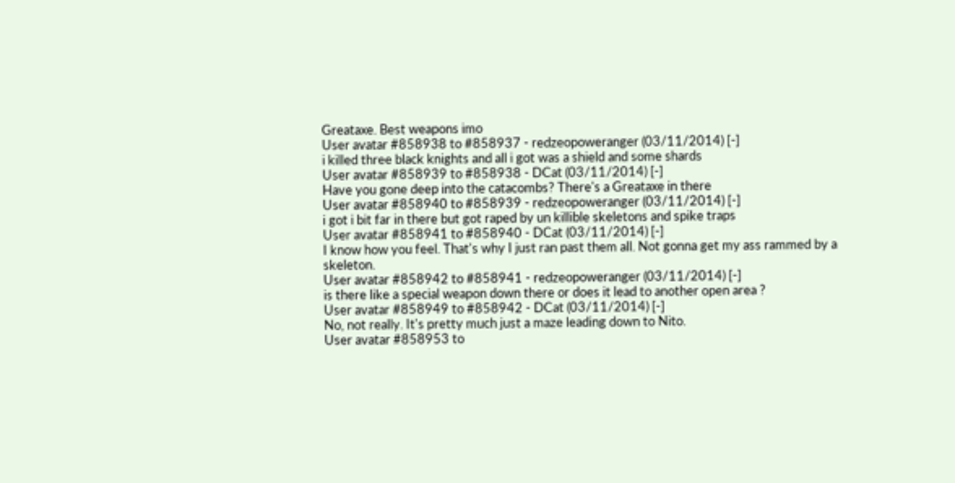Greataxe. Best weapons imo
User avatar #858938 to #858937 - redzeopoweranger (03/11/2014) [-]
i killed three black knights and all i got was a shield and some shards
User avatar #858939 to #858938 - DCat (03/11/2014) [-]
Have you gone deep into the catacombs? There's a Greataxe in there
User avatar #858940 to #858939 - redzeopoweranger (03/11/2014) [-]
i got i bit far in there but got raped by un killible skeletons and spike traps
User avatar #858941 to #858940 - DCat (03/11/2014) [-]
I know how you feel. That's why I just ran past them all. Not gonna get my ass rammed by a skeleton.
User avatar #858942 to #858941 - redzeopoweranger (03/11/2014) [-]
is there like a special weapon down there or does it lead to another open area ?
User avatar #858949 to #858942 - DCat (03/11/2014) [-]
No, not really. It's pretty much just a maze leading down to Nito.
User avatar #858953 to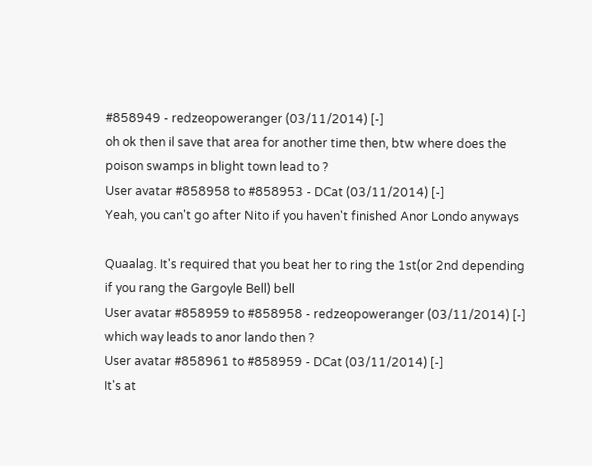#858949 - redzeopoweranger (03/11/2014) [-]
oh ok then il save that area for another time then, btw where does the poison swamps in blight town lead to ?
User avatar #858958 to #858953 - DCat (03/11/2014) [-]
Yeah, you can't go after Nito if you haven't finished Anor Londo anyways

Quaalag. It's required that you beat her to ring the 1st(or 2nd depending if you rang the Gargoyle Bell) bell
User avatar #858959 to #858958 - redzeopoweranger (03/11/2014) [-]
which way leads to anor lando then ?
User avatar #858961 to #858959 - DCat (03/11/2014) [-]
It's at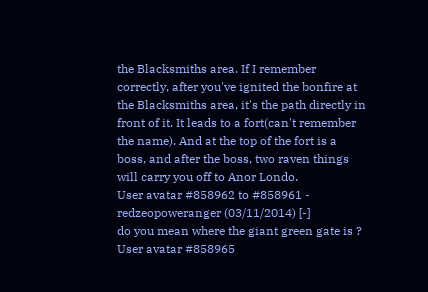the Blacksmiths area. If I remember correctly, after you've ignited the bonfire at the Blacksmiths area, it's the path directly in front of it. It leads to a fort(can't remember the name). And at the top of the fort is a boss, and after the boss, two raven things will carry you off to Anor Londo.
User avatar #858962 to #858961 - redzeopoweranger (03/11/2014) [-]
do you mean where the giant green gate is ?
User avatar #858965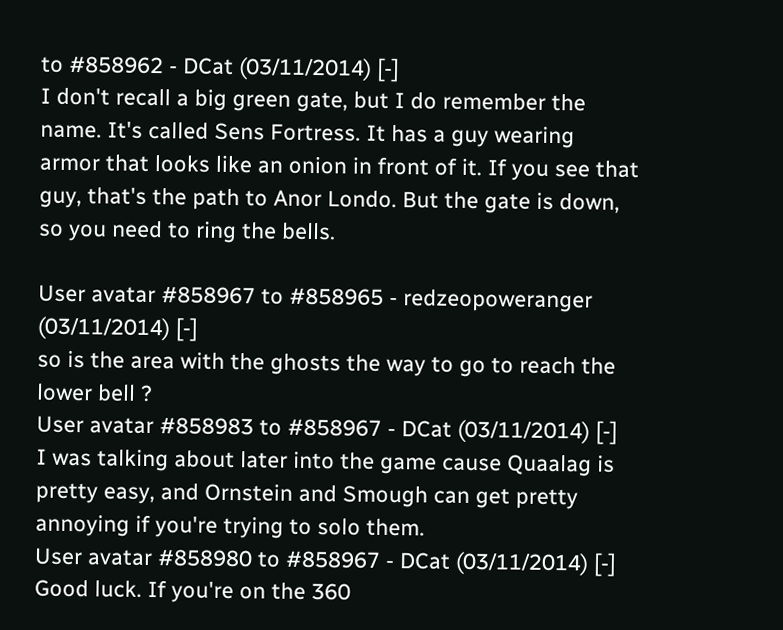to #858962 - DCat (03/11/2014) [-]
I don't recall a big green gate, but I do remember the name. It's called Sens Fortress. It has a guy wearing armor that looks like an onion in front of it. If you see that guy, that's the path to Anor Londo. But the gate is down, so you need to ring the bells.

User avatar #858967 to #858965 - redzeopoweranger (03/11/2014) [-]
so is the area with the ghosts the way to go to reach the lower bell ?
User avatar #858983 to #858967 - DCat (03/11/2014) [-]
I was talking about later into the game cause Quaalag is pretty easy, and Ornstein and Smough can get pretty annoying if you're trying to solo them.
User avatar #858980 to #858967 - DCat (03/11/2014) [-]
Good luck. If you're on the 360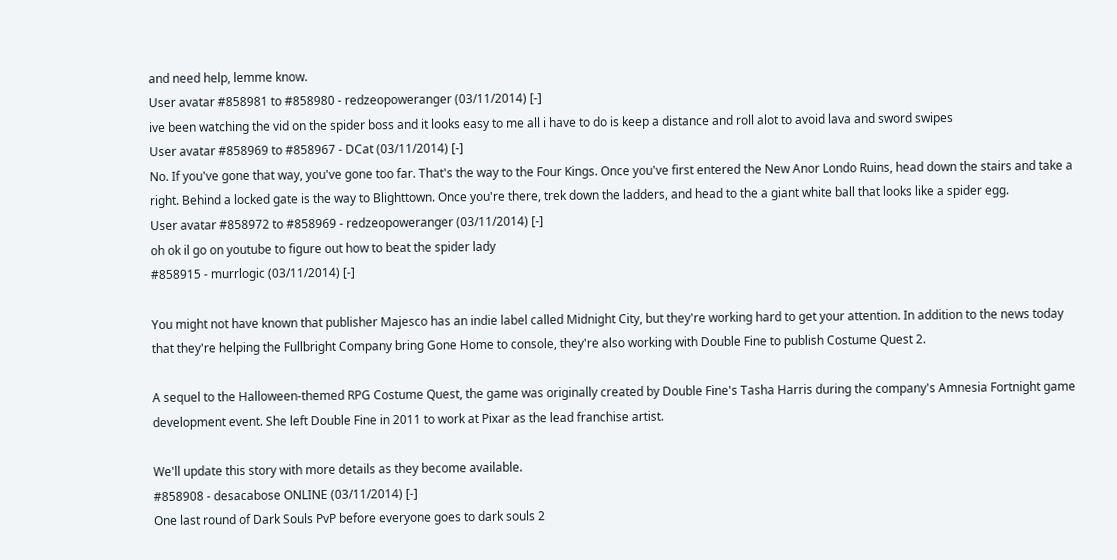and need help, lemme know.
User avatar #858981 to #858980 - redzeopoweranger (03/11/2014) [-]
ive been watching the vid on the spider boss and it looks easy to me all i have to do is keep a distance and roll alot to avoid lava and sword swipes
User avatar #858969 to #858967 - DCat (03/11/2014) [-]
No. If you've gone that way, you've gone too far. That's the way to the Four Kings. Once you've first entered the New Anor Londo Ruins, head down the stairs and take a right. Behind a locked gate is the way to Blighttown. Once you're there, trek down the ladders, and head to the a giant white ball that looks like a spider egg.
User avatar #858972 to #858969 - redzeopoweranger (03/11/2014) [-]
oh ok il go on youtube to figure out how to beat the spider lady
#858915 - murrlogic (03/11/2014) [-]

You might not have known that publisher Majesco has an indie label called Midnight City, but they're working hard to get your attention. In addition to the news today that they're helping the Fullbright Company bring Gone Home to console, they're also working with Double Fine to publish Costume Quest 2.

A sequel to the Halloween-themed RPG Costume Quest, the game was originally created by Double Fine's Tasha Harris during the company's Amnesia Fortnight game development event. She left Double Fine in 2011 to work at Pixar as the lead franchise artist.

We'll update this story with more details as they become available.
#858908 - desacabose ONLINE (03/11/2014) [-]
One last round of Dark Souls PvP before everyone goes to dark souls 2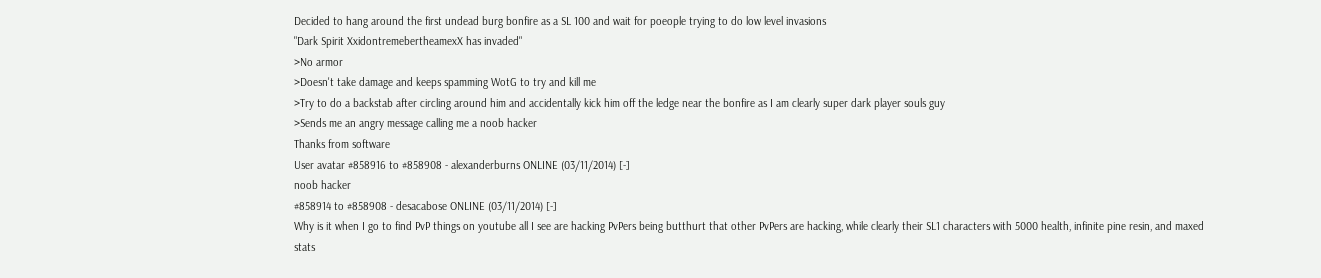Decided to hang around the first undead burg bonfire as a SL 100 and wait for poeople trying to do low level invasions
"Dark Spirit XxidontremebertheamexX has invaded"
>No armor
>Doesn't take damage and keeps spamming WotG to try and kill me
>Try to do a backstab after circling around him and accidentally kick him off the ledge near the bonfire as I am clearly super dark player souls guy
>Sends me an angry message calling me a noob hacker
Thanks from software
User avatar #858916 to #858908 - alexanderburns ONLINE (03/11/2014) [-]
noob hacker
#858914 to #858908 - desacabose ONLINE (03/11/2014) [-]
Why is it when I go to find PvP things on youtube all I see are hacking PvPers being butthurt that other PvPers are hacking, while clearly their SL1 characters with 5000 health, infinite pine resin, and maxed stats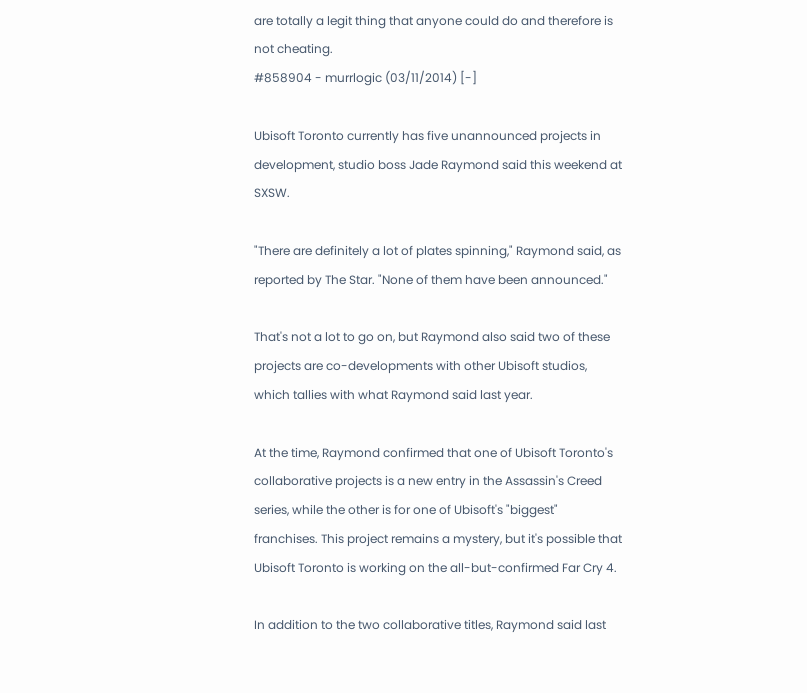are totally a legit thing that anyone could do and therefore is not cheating.
#858904 - murrlogic (03/11/2014) [-]

Ubisoft Toronto currently has five unannounced projects in development, studio boss Jade Raymond said this weekend at SXSW.

"There are definitely a lot of plates spinning," Raymond said, as reported by The Star. "None of them have been announced."

That's not a lot to go on, but Raymond also said two of these projects are co-developments with other Ubisoft studios, which tallies with what Raymond said last year.

At the time, Raymond confirmed that one of Ubisoft Toronto's collaborative projects is a new entry in the Assassin's Creed series, while the other is for one of Ubisoft's "biggest" franchises. This project remains a mystery, but it's possible that Ubisoft Toronto is working on the all-but-confirmed Far Cry 4.

In addition to the two collaborative titles, Raymond said last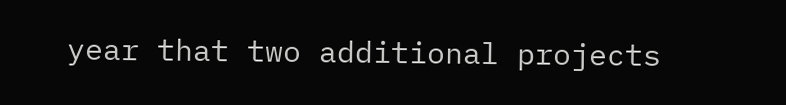year that two additional projects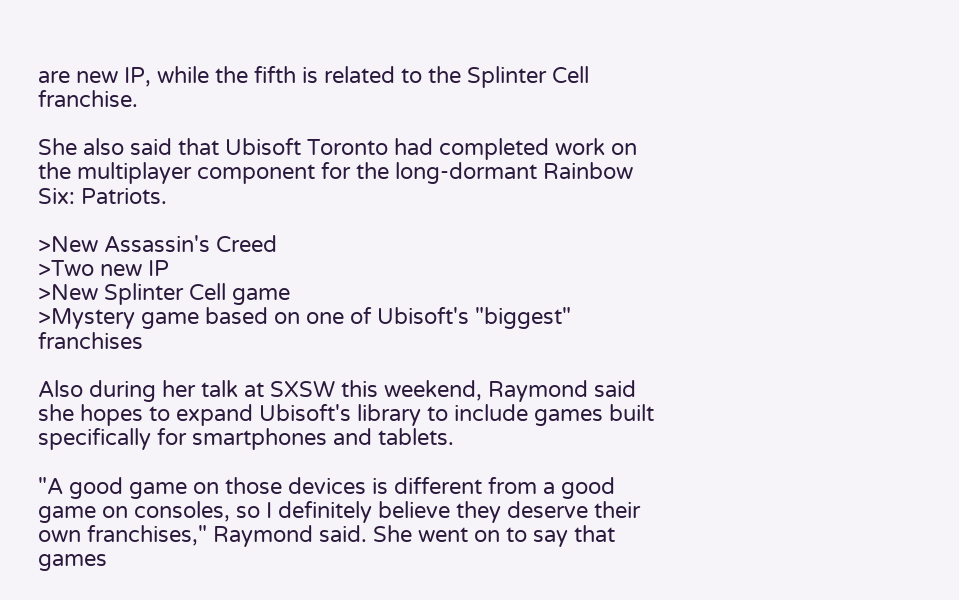are new IP, while the fifth is related to the Splinter Cell franchise.

She also said that Ubisoft Toronto had completed work on the multiplayer component for the long-dormant Rainbow Six: Patriots.

>New Assassin's Creed
>Two new IP
>New Splinter Cell game
>Mystery game based on one of Ubisoft's "biggest" franchises

Also during her talk at SXSW this weekend, Raymond said she hopes to expand Ubisoft's library to include games built specifically for smartphones and tablets.

"A good game on those devices is different from a good game on consoles, so I definitely believe they deserve their own franchises," Raymond said. She went on to say that games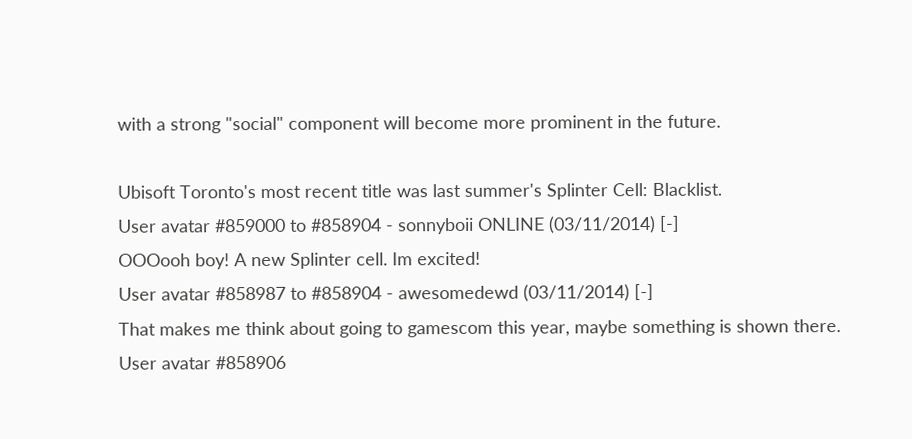with a strong "social" component will become more prominent in the future.

Ubisoft Toronto's most recent title was last summer's Splinter Cell: Blacklist.
User avatar #859000 to #858904 - sonnyboii ONLINE (03/11/2014) [-]
OOOooh boy! A new Splinter cell. Im excited!
User avatar #858987 to #858904 - awesomedewd (03/11/2014) [-]
That makes me think about going to gamescom this year, maybe something is shown there.
User avatar #858906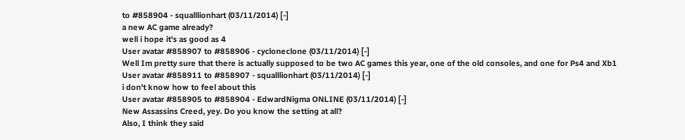to #858904 - squalllionhart (03/11/2014) [-]
a new AC game already?
well i hope it's as good as 4
User avatar #858907 to #858906 - cycloneclone (03/11/2014) [-]
Well Im pretty sure that there is actually supposed to be two AC games this year, one of the old consoles, and one for Ps4 and Xb1
User avatar #858911 to #858907 - squalllionhart (03/11/2014) [-]
i don't know how to feel about this
User avatar #858905 to #858904 - EdwardNigma ONLINE (03/11/2014) [-]
New Assassins Creed, yey. Do you know the setting at all?
Also, I think they said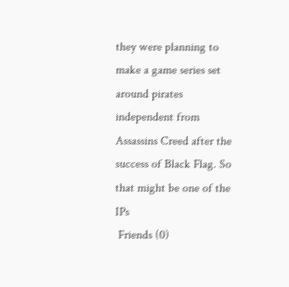they were planning to make a game series set around pirates independent from Assassins Creed after the success of Black Flag. So that might be one of the IPs
 Friends (0)